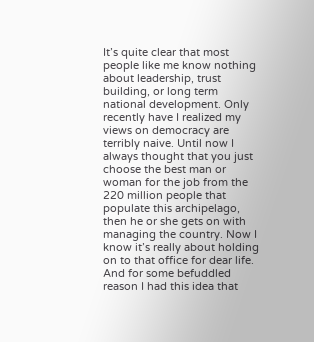It’s quite clear that most people like me know nothing about leadership, trust building, or long term national development. Only recently have I realized my views on democracy are terribly naive. Until now I always thought that you just choose the best man or woman for the job from the 220 million people that populate this archipelago, then he or she gets on with managing the country. Now I know it’s really about holding on to that office for dear life. And for some befuddled reason I had this idea that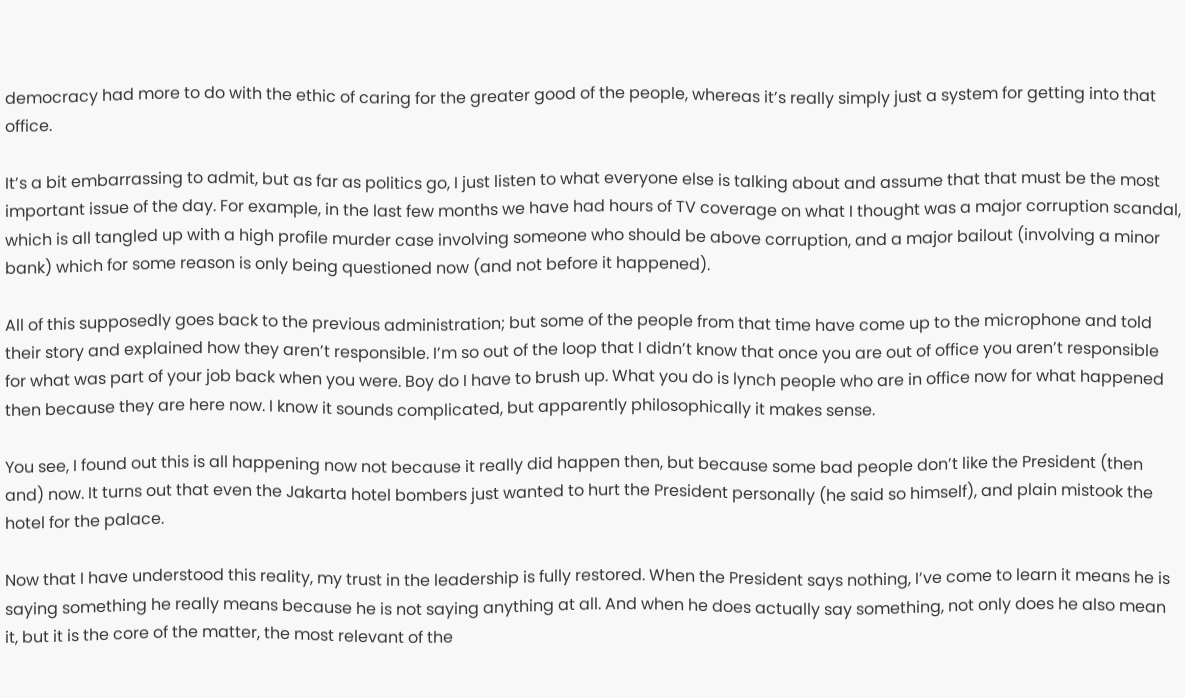democracy had more to do with the ethic of caring for the greater good of the people, whereas it’s really simply just a system for getting into that office.

It’s a bit embarrassing to admit, but as far as politics go, I just listen to what everyone else is talking about and assume that that must be the most important issue of the day. For example, in the last few months we have had hours of TV coverage on what I thought was a major corruption scandal, which is all tangled up with a high profile murder case involving someone who should be above corruption, and a major bailout (involving a minor bank) which for some reason is only being questioned now (and not before it happened).

All of this supposedly goes back to the previous administration; but some of the people from that time have come up to the microphone and told their story and explained how they aren’t responsible. I’m so out of the loop that I didn’t know that once you are out of office you aren’t responsible for what was part of your job back when you were. Boy do I have to brush up. What you do is lynch people who are in office now for what happened then because they are here now. I know it sounds complicated, but apparently philosophically it makes sense.

You see, I found out this is all happening now not because it really did happen then, but because some bad people don’t like the President (then and) now. It turns out that even the Jakarta hotel bombers just wanted to hurt the President personally (he said so himself), and plain mistook the hotel for the palace.

Now that I have understood this reality, my trust in the leadership is fully restored. When the President says nothing, I’ve come to learn it means he is saying something he really means because he is not saying anything at all. And when he does actually say something, not only does he also mean it, but it is the core of the matter, the most relevant of the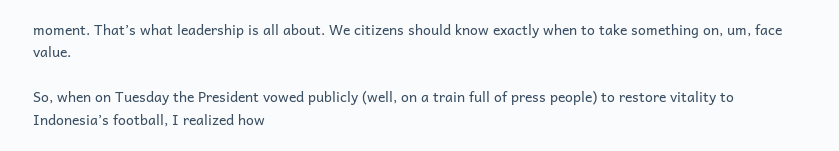moment. That’s what leadership is all about. We citizens should know exactly when to take something on, um, face value.

So, when on Tuesday the President vowed publicly (well, on a train full of press people) to restore vitality to Indonesia’s football, I realized how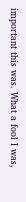important this was. What a fool I was,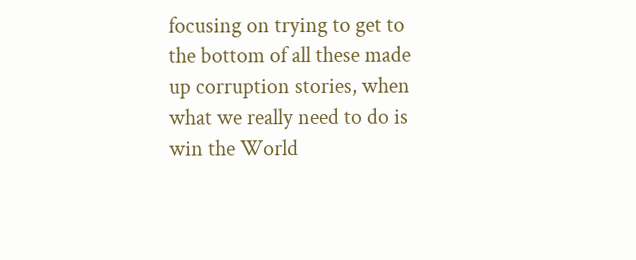focusing on trying to get to the bottom of all these made up corruption stories, when what we really need to do is win the World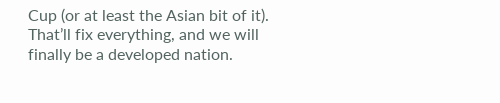Cup (or at least the Asian bit of it). That’ll fix everything, and we will finally be a developed nation.